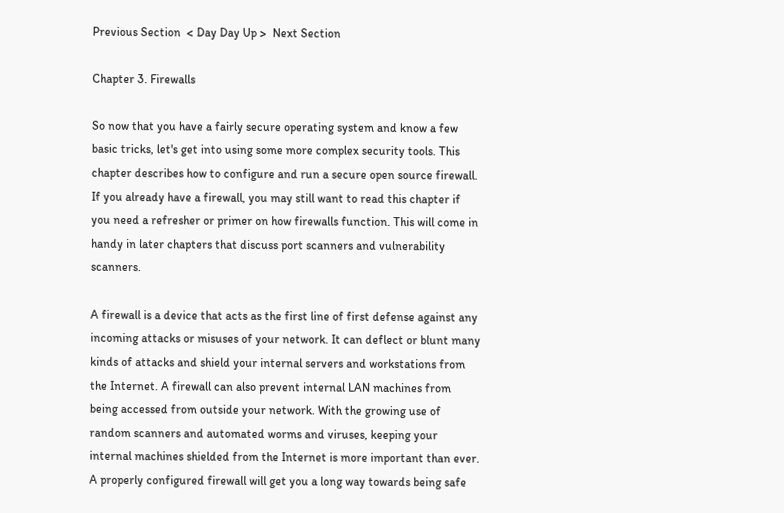Previous Section  < Day Day Up >  Next Section

Chapter 3. Firewalls

So now that you have a fairly secure operating system and know a few basic tricks, let's get into using some more complex security tools. This chapter describes how to configure and run a secure open source firewall. If you already have a firewall, you may still want to read this chapter if you need a refresher or primer on how firewalls function. This will come in handy in later chapters that discuss port scanners and vulnerability scanners.

A firewall is a device that acts as the first line of first defense against any incoming attacks or misuses of your network. It can deflect or blunt many kinds of attacks and shield your internal servers and workstations from the Internet. A firewall can also prevent internal LAN machines from being accessed from outside your network. With the growing use of random scanners and automated worms and viruses, keeping your internal machines shielded from the Internet is more important than ever. A properly configured firewall will get you a long way towards being safe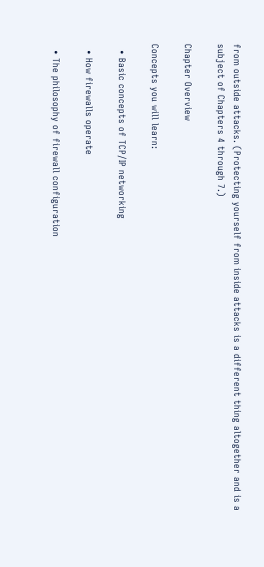from outside attacks. (Protecting yourself from inside attacks is a different thing altogether and is a subject of Chapters 4 through 7.)

Chapter Overview

Concepts you will learn:

  • Basic concepts of TCP/IP networking

  • How firewalls operate

  • The philosophy of firewall configuration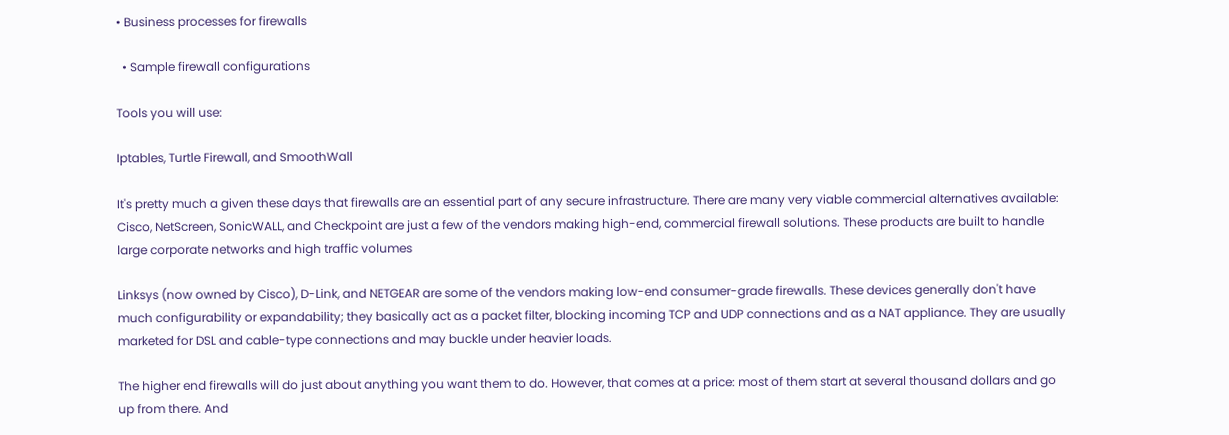• Business processes for firewalls

  • Sample firewall configurations

Tools you will use:

Iptables, Turtle Firewall, and SmoothWall

It's pretty much a given these days that firewalls are an essential part of any secure infrastructure. There are many very viable commercial alternatives available: Cisco, NetScreen, SonicWALL, and Checkpoint are just a few of the vendors making high-end, commercial firewall solutions. These products are built to handle large corporate networks and high traffic volumes

Linksys (now owned by Cisco), D-Link, and NETGEAR are some of the vendors making low-end consumer-grade firewalls. These devices generally don't have much configurability or expandability; they basically act as a packet filter, blocking incoming TCP and UDP connections and as a NAT appliance. They are usually marketed for DSL and cable-type connections and may buckle under heavier loads.

The higher end firewalls will do just about anything you want them to do. However, that comes at a price: most of them start at several thousand dollars and go up from there. And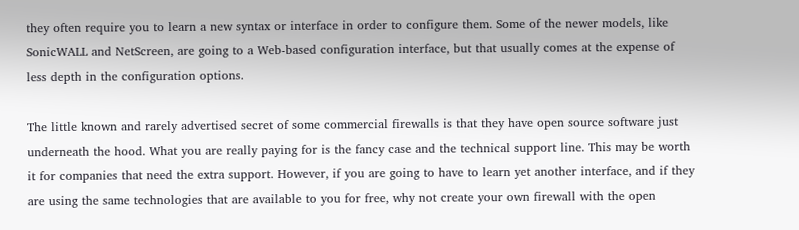they often require you to learn a new syntax or interface in order to configure them. Some of the newer models, like SonicWALL and NetScreen, are going to a Web-based configuration interface, but that usually comes at the expense of less depth in the configuration options.

The little known and rarely advertised secret of some commercial firewalls is that they have open source software just underneath the hood. What you are really paying for is the fancy case and the technical support line. This may be worth it for companies that need the extra support. However, if you are going to have to learn yet another interface, and if they are using the same technologies that are available to you for free, why not create your own firewall with the open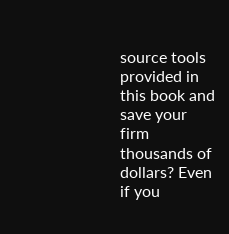source tools provided in this book and save your firm thousands of dollars? Even if you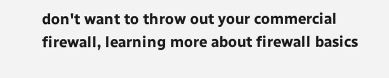don't want to throw out your commercial firewall, learning more about firewall basics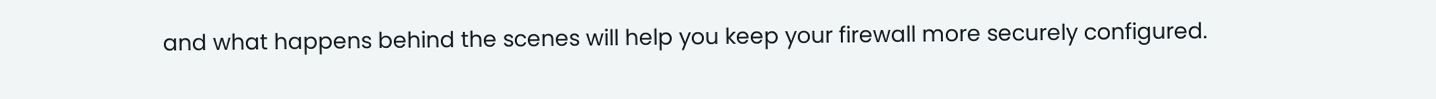and what happens behind the scenes will help you keep your firewall more securely configured.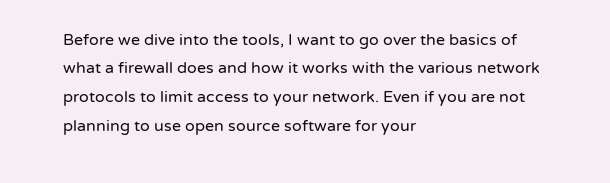Before we dive into the tools, I want to go over the basics of what a firewall does and how it works with the various network protocols to limit access to your network. Even if you are not planning to use open source software for your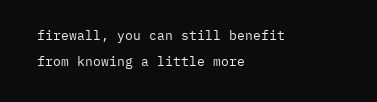firewall, you can still benefit from knowing a little more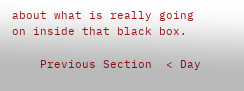about what is really going on inside that black box.

    Previous Section  < Day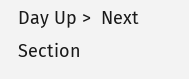Day Up >  Next Section